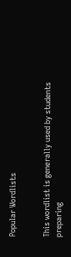Popular Wordlists


This wordlist is generally used by students preparing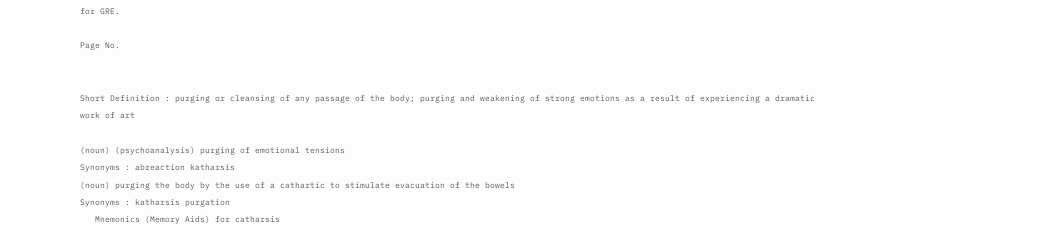for GRE.

Page No.


Short Definition : purging or cleansing of any passage of the body; purging and weakening of strong emotions as a result of experiencing a dramatic work of art

(noun) (psychoanalysis) purging of emotional tensions
Synonyms : abreaction katharsis
(noun) purging the body by the use of a cathartic to stimulate evacuation of the bowels
Synonyms : katharsis purgation
   Mnemonics (Memory Aids) for catharsis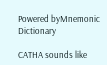Powered byMnemonic Dictionary

CATHA sounds like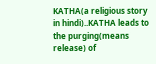KATHA(a religious story in hindi)..KATHA leads to the purging(means release) of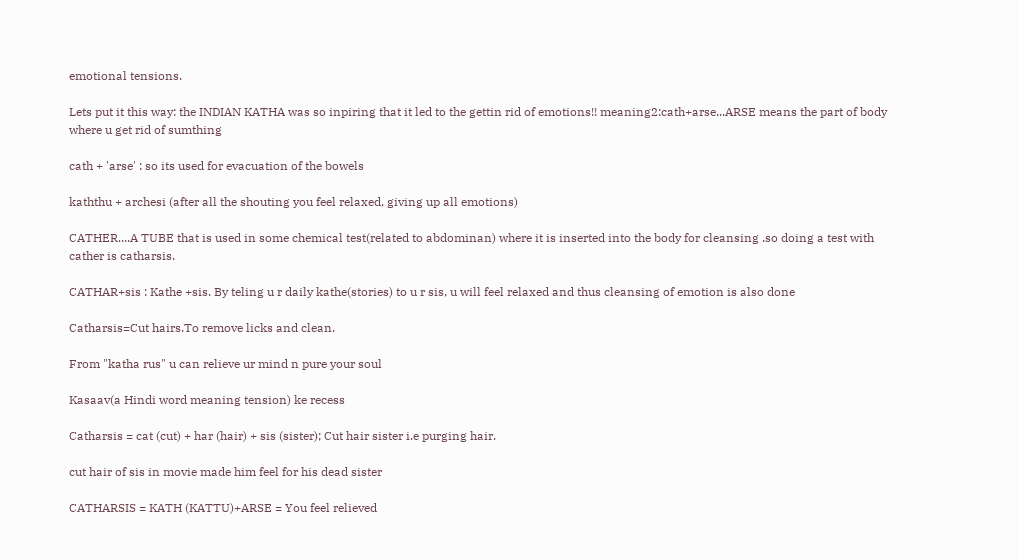emotional tensions.

Lets put it this way: the INDIAN KATHA was so inpiring that it led to the gettin rid of emotions!! meaning2:cath+arse...ARSE means the part of body where u get rid of sumthing

cath + 'arse' : so its used for evacuation of the bowels

kaththu + archesi (after all the shouting you feel relaxed, giving up all emotions)

CATHER....A TUBE that is used in some chemical test(related to abdominan) where it is inserted into the body for cleansing .so doing a test with cather is catharsis.

CATHAR+sis : Kathe +sis. By teling u r daily kathe(stories) to u r sis, u will feel relaxed and thus cleansing of emotion is also done

Catharsis=Cut hairs.To remove licks and clean.

From "katha rus" u can relieve ur mind n pure your soul

Kasaav(a Hindi word meaning tension) ke recess

Catharsis = cat (cut) + har (hair) + sis (sister); Cut hair sister i.e purging hair.

cut hair of sis in movie made him feel for his dead sister

CATHARSIS = KATH (KATTU)+ARSE = You feel relieved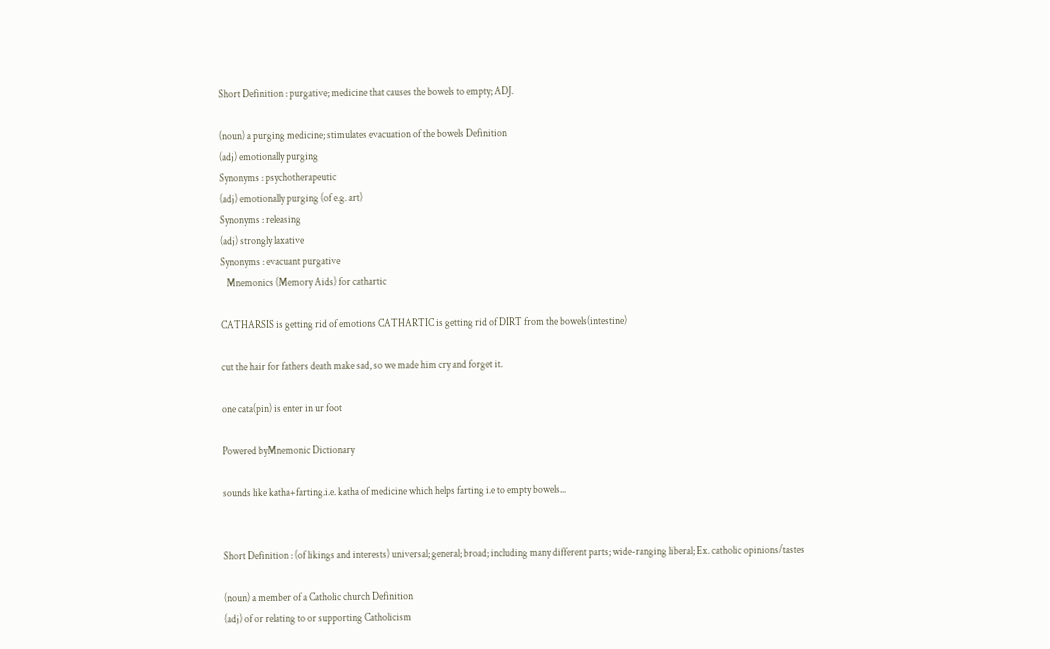Short Definition : purgative; medicine that causes the bowels to empty; ADJ.

(noun) a purging medicine; stimulates evacuation of the bowels Definition
(adj) emotionally purging
Synonyms : psychotherapeutic
(adj) emotionally purging (of e.g. art)
Synonyms : releasing
(adj) strongly laxative
Synonyms : evacuant purgative
   Mnemonics (Memory Aids) for cathartic

CATHARSIS is getting rid of emotions CATHARTIC is getting rid of DIRT from the bowels(intestine)

cut the hair for fathers death make sad, so we made him cry and forget it.

one cata(pin) is enter in ur foot

Powered byMnemonic Dictionary

sounds like katha+farting.i.e. katha of medicine which helps farting i.e to empty bowels...


Short Definition : (of likings and interests) universal; general; broad; including many different parts; wide-ranging liberal; Ex. catholic opinions/tastes

(noun) a member of a Catholic church Definition
(adj) of or relating to or supporting Catholicism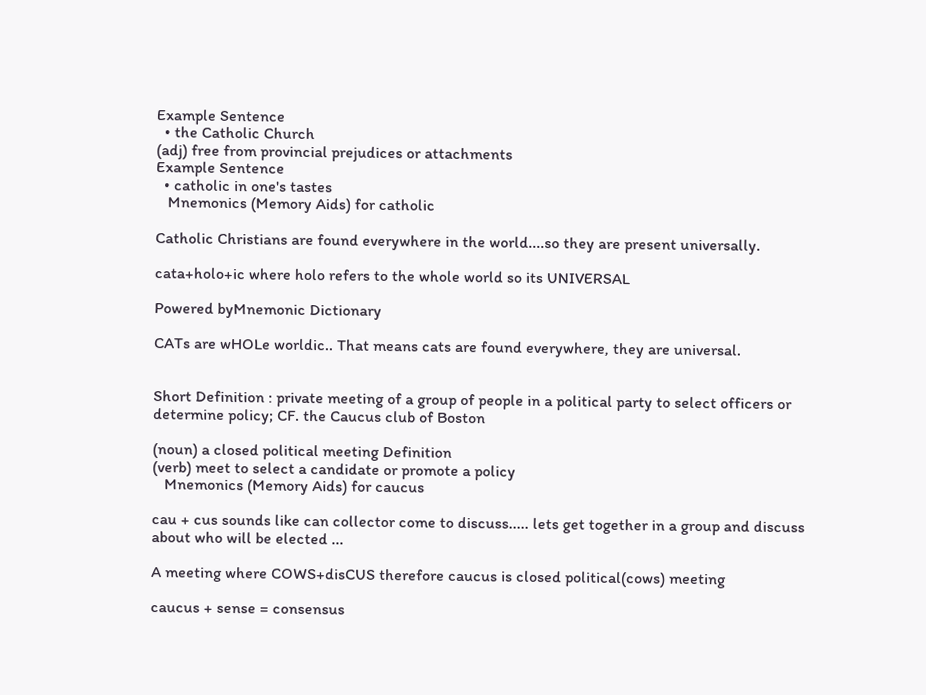Example Sentence
  • the Catholic Church
(adj) free from provincial prejudices or attachments
Example Sentence
  • catholic in one's tastes
   Mnemonics (Memory Aids) for catholic

Catholic Christians are found everywhere in the world....so they are present universally.

cata+holo+ic where holo refers to the whole world so its UNIVERSAL

Powered byMnemonic Dictionary

CATs are wHOLe worldic.. That means cats are found everywhere, they are universal.


Short Definition : private meeting of a group of people in a political party to select officers or determine policy; CF. the Caucus club of Boston

(noun) a closed political meeting Definition
(verb) meet to select a candidate or promote a policy
   Mnemonics (Memory Aids) for caucus

cau + cus sounds like can collector come to discuss..... lets get together in a group and discuss about who will be elected ...

A meeting where COWS+disCUS therefore caucus is closed political(cows) meeting

caucus + sense = consensus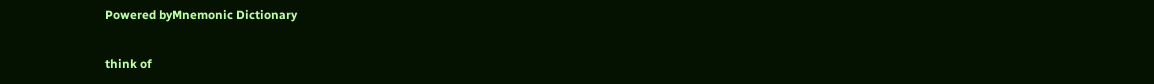Powered byMnemonic Dictionary

think of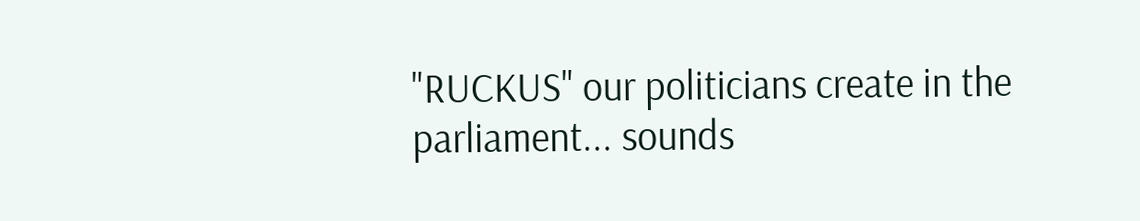"RUCKUS" our politicians create in the parliament... sounds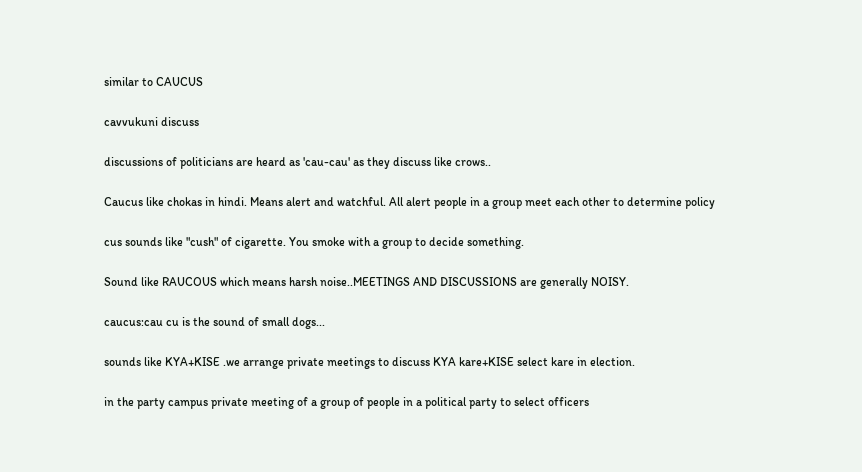similar to CAUCUS

cavvukuni discuss

discussions of politicians are heard as 'cau-cau' as they discuss like crows..

Caucus like chokas in hindi. Means alert and watchful. All alert people in a group meet each other to determine policy

cus sounds like "cush" of cigarette. You smoke with a group to decide something.

Sound like RAUCOUS which means harsh noise..MEETINGS AND DISCUSSIONS are generally NOISY.

caucus:cau cu is the sound of small dogs...

sounds like KYA+KISE .we arrange private meetings to discuss KYA kare+KISE select kare in election.

in the party campus private meeting of a group of people in a political party to select officers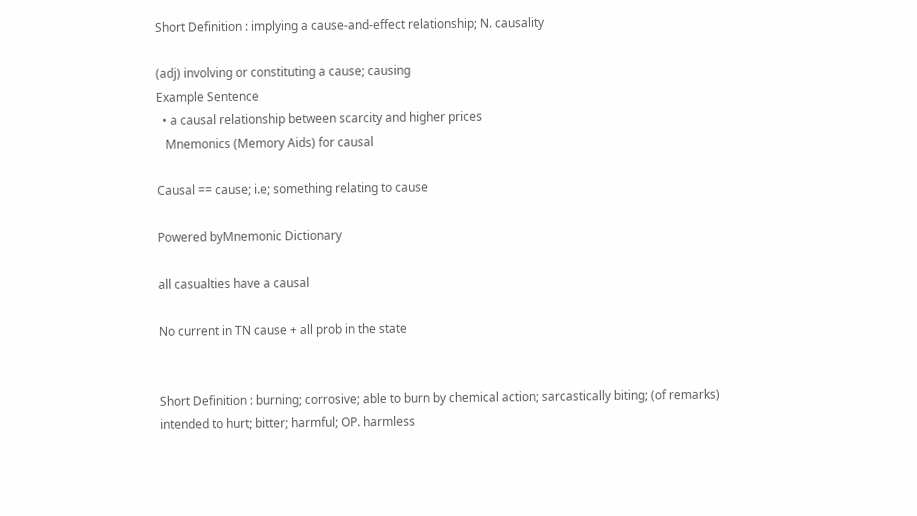Short Definition : implying a cause-and-effect relationship; N. causality

(adj) involving or constituting a cause; causing
Example Sentence
  • a causal relationship between scarcity and higher prices
   Mnemonics (Memory Aids) for causal

Causal == cause; i.e; something relating to cause

Powered byMnemonic Dictionary

all casualties have a causal

No current in TN cause + all prob in the state


Short Definition : burning; corrosive; able to burn by chemical action; sarcastically biting; (of remarks) intended to hurt; bitter; harmful; OP. harmless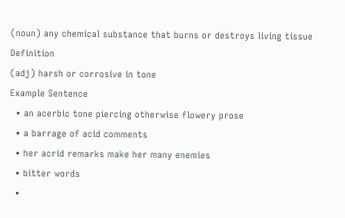(noun) any chemical substance that burns or destroys living tissue Definition
(adj) harsh or corrosive in tone
Example Sentence
  • an acerbic tone piercing otherwise flowery prose
  • a barrage of acid comments
  • her acrid remarks make her many enemies
  • bitter words
  •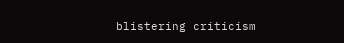blistering criticism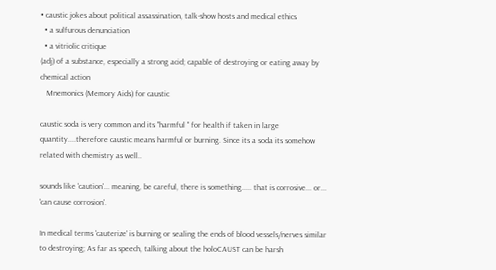• caustic jokes about political assassination, talk-show hosts and medical ethics
  • a sulfurous denunciation
  • a vitriolic critique
(adj) of a substance, especially a strong acid; capable of destroying or eating away by chemical action
   Mnemonics (Memory Aids) for caustic

caustic soda is very common and its "harmful " for health if taken in large quantity....therefore caustic means harmful or burning. Since its a soda its somehow related with chemistry as well..

sounds like 'caution'... meaning, be careful, there is something..... that is corrosive... or... 'can cause corrosion'.

In medical terms 'cauterize' is burning or sealing the ends of blood vessels/nerves similar to destroying; As far as speech, talking about the holoCAUST can be harsh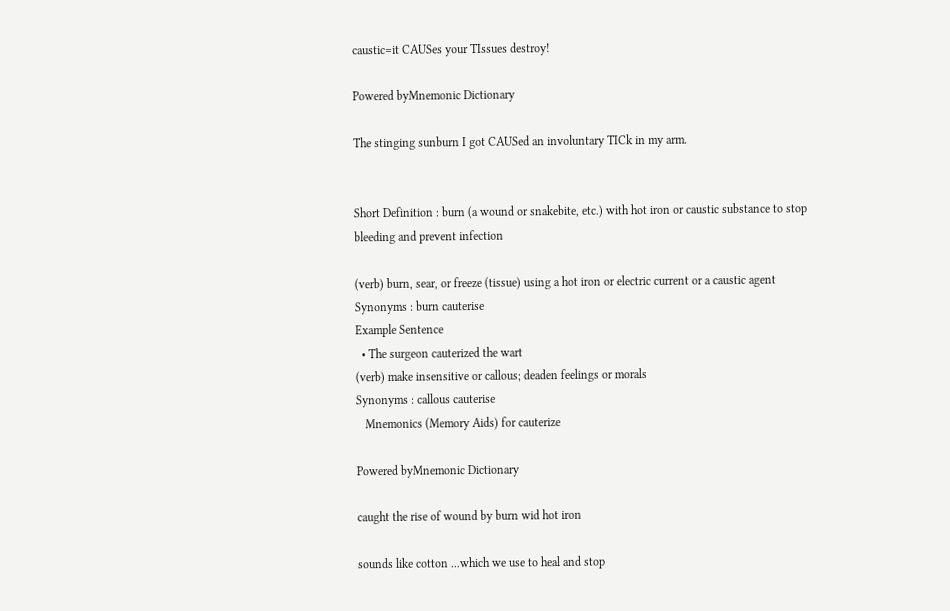caustic=it CAUSes your TIssues destroy!

Powered byMnemonic Dictionary

The stinging sunburn I got CAUSed an involuntary TICk in my arm.


Short Definition : burn (a wound or snakebite, etc.) with hot iron or caustic substance to stop bleeding and prevent infection

(verb) burn, sear, or freeze (tissue) using a hot iron or electric current or a caustic agent
Synonyms : burn cauterise
Example Sentence
  • The surgeon cauterized the wart
(verb) make insensitive or callous; deaden feelings or morals
Synonyms : callous cauterise
   Mnemonics (Memory Aids) for cauterize

Powered byMnemonic Dictionary

caught the rise of wound by burn wid hot iron

sounds like cotton ...which we use to heal and stop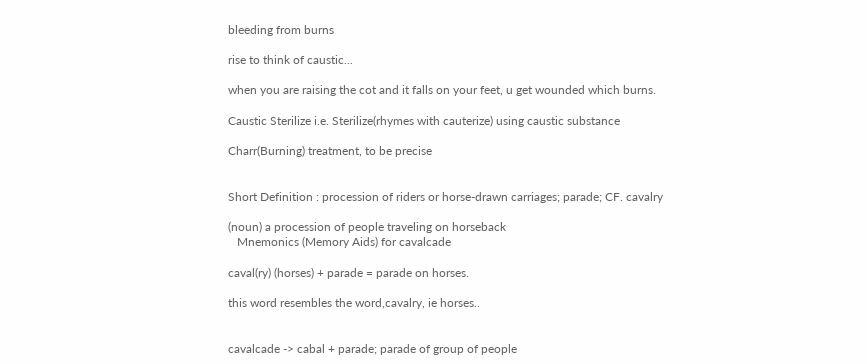bleeding from burns

rise to think of caustic...

when you are raising the cot and it falls on your feet, u get wounded which burns.

Caustic Sterilize i.e. Sterilize(rhymes with cauterize) using caustic substance

Charr(Burning) treatment, to be precise


Short Definition : procession of riders or horse-drawn carriages; parade; CF. cavalry

(noun) a procession of people traveling on horseback
   Mnemonics (Memory Aids) for cavalcade

caval(ry) (horses) + parade = parade on horses.

this word resembles the word,cavalry, ie horses..


cavalcade -> cabal + parade; parade of group of people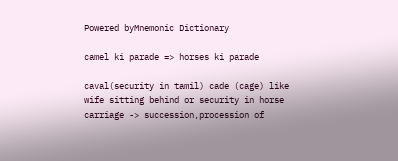Powered byMnemonic Dictionary

camel ki parade => horses ki parade

caval(security in tamil) cade (cage) like wife sitting behind or security in horse carriage -> succession,procession of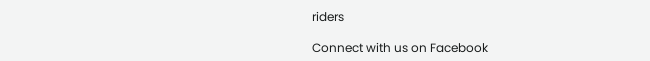riders

Connect with us on Facebook